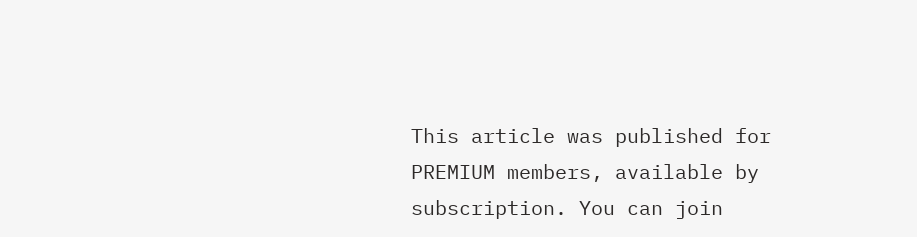This article was published for PREMIUM members, available by subscription. You can join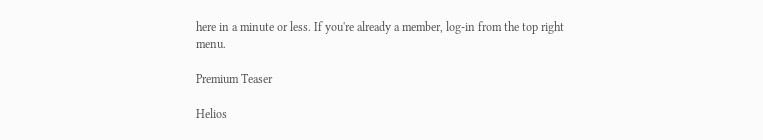here in a minute or less. If you're already a member, log-in from the top right menu.

Premium Teaser

Helios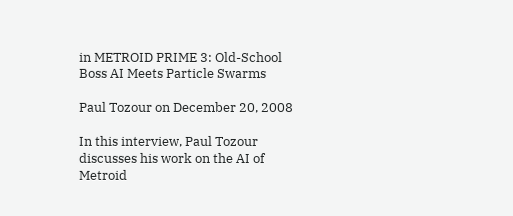in METROID PRIME 3: Old-School Boss AI Meets Particle Swarms

Paul Tozour on December 20, 2008

In this interview, Paul Tozour discusses his work on the AI of Metroid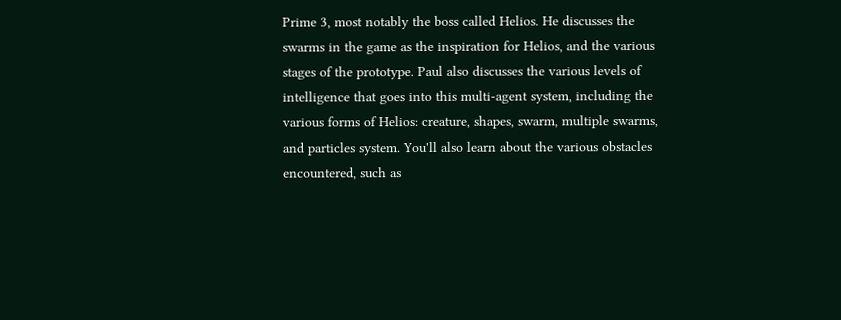Prime 3, most notably the boss called Helios. He discusses the swarms in the game as the inspiration for Helios, and the various stages of the prototype. Paul also discusses the various levels of intelligence that goes into this multi-agent system, including the various forms of Helios: creature, shapes, swarm, multiple swarms, and particles system. You'll also learn about the various obstacles encountered, such as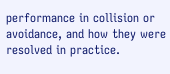performance in collision or avoidance, and how they were resolved in practice.